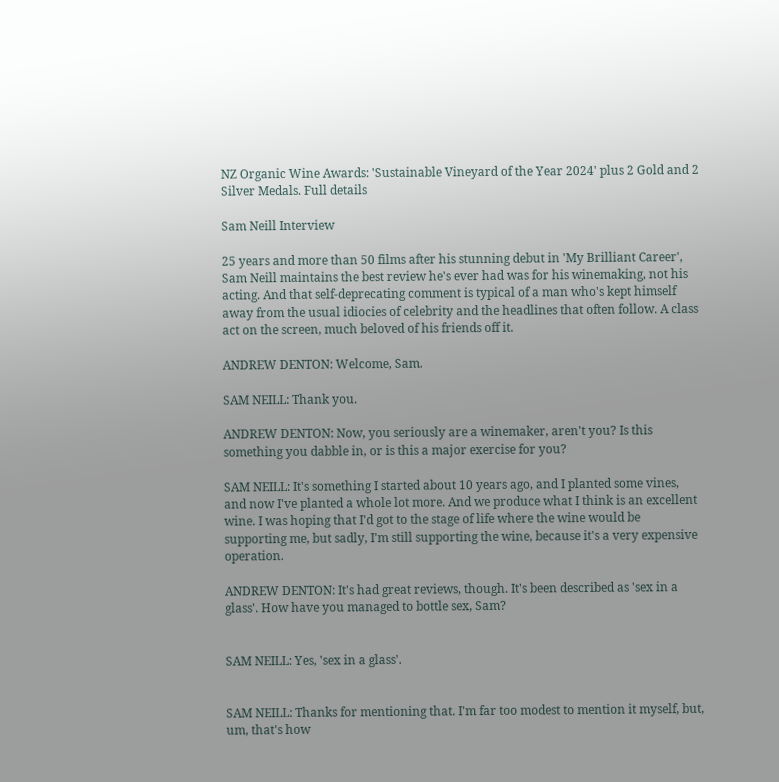NZ Organic Wine Awards: 'Sustainable Vineyard of the Year 2024' plus 2 Gold and 2 Silver Medals. Full details

Sam Neill Interview

25 years and more than 50 films after his stunning debut in 'My Brilliant Career', Sam Neill maintains the best review he's ever had was for his winemaking, not his acting. And that self-deprecating comment is typical of a man who's kept himself away from the usual idiocies of celebrity and the headlines that often follow. A class act on the screen, much beloved of his friends off it.

ANDREW DENTON: Welcome, Sam.

SAM NEILL: Thank you.

ANDREW DENTON: Now, you seriously are a winemaker, aren't you? Is this something you dabble in, or is this a major exercise for you?

SAM NEILL: It's something I started about 10 years ago, and I planted some vines, and now I've planted a whole lot more. And we produce what I think is an excellent wine. I was hoping that I'd got to the stage of life where the wine would be supporting me, but sadly, I'm still supporting the wine, because it's a very expensive operation.

ANDREW DENTON: It's had great reviews, though. It's been described as 'sex in a glass'. How have you managed to bottle sex, Sam?


SAM NEILL: Yes, 'sex in a glass'.


SAM NEILL: Thanks for mentioning that. I'm far too modest to mention it myself, but, um, that's how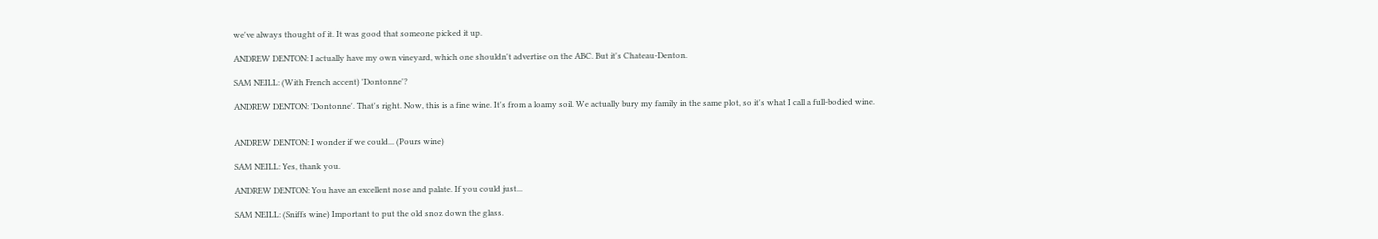we've always thought of it. It was good that someone picked it up.

ANDREW DENTON: I actually have my own vineyard, which one shouldn't advertise on the ABC. But it's Chateau-Denton.

SAM NEILL: (With French accent) 'Dontonne'?

ANDREW DENTON: 'Dontonne'. That's right. Now, this is a fine wine. It's from a loamy soil. We actually bury my family in the same plot, so it's what I call a full-bodied wine.


ANDREW DENTON: I wonder if we could... (Pours wine)

SAM NEILL: Yes, thank you.

ANDREW DENTON: You have an excellent nose and palate. If you could just...

SAM NEILL: (Sniffs wine) Important to put the old snoz down the glass.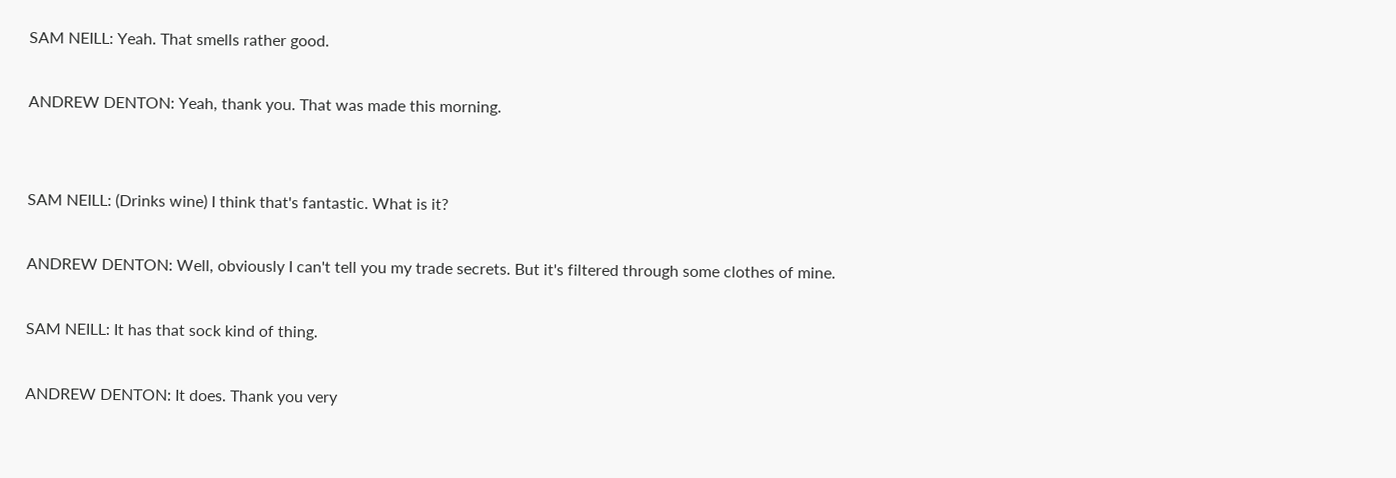SAM NEILL: Yeah. That smells rather good.

ANDREW DENTON: Yeah, thank you. That was made this morning.


SAM NEILL: (Drinks wine) I think that's fantastic. What is it?

ANDREW DENTON: Well, obviously I can't tell you my trade secrets. But it's filtered through some clothes of mine.

SAM NEILL: It has that sock kind of thing.

ANDREW DENTON: It does. Thank you very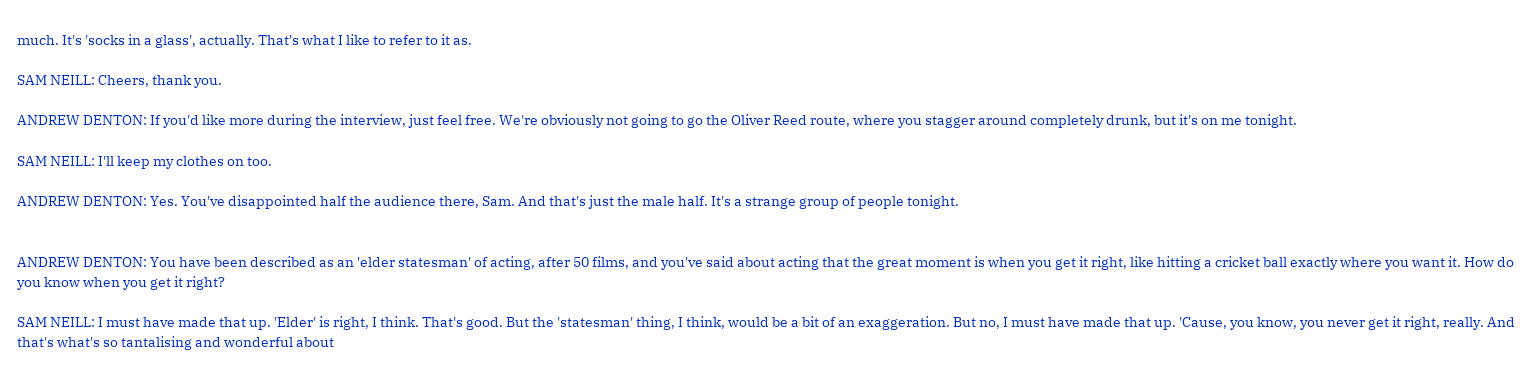much. It's 'socks in a glass', actually. That's what I like to refer to it as.

SAM NEILL: Cheers, thank you.

ANDREW DENTON: If you'd like more during the interview, just feel free. We're obviously not going to go the Oliver Reed route, where you stagger around completely drunk, but it's on me tonight.

SAM NEILL: I'll keep my clothes on too.

ANDREW DENTON: Yes. You've disappointed half the audience there, Sam. And that's just the male half. It's a strange group of people tonight.


ANDREW DENTON: You have been described as an 'elder statesman' of acting, after 50 films, and you've said about acting that the great moment is when you get it right, like hitting a cricket ball exactly where you want it. How do you know when you get it right?

SAM NEILL: I must have made that up. 'Elder' is right, I think. That's good. But the 'statesman' thing, I think, would be a bit of an exaggeration. But no, I must have made that up. 'Cause, you know, you never get it right, really. And that's what's so tantalising and wonderful about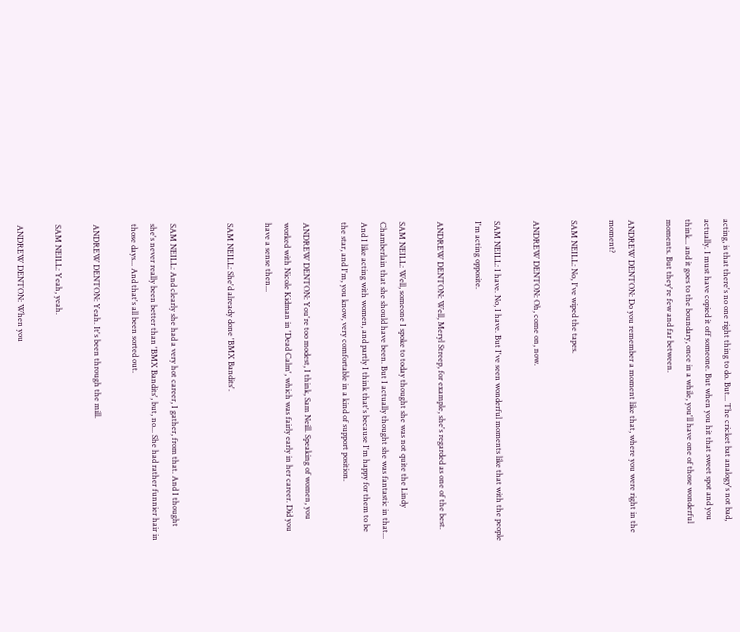acting, is that there's no one right thing to do. But... The cricket bat analogy's not bad, actually. I must have copied it off someone. But when you hit that sweet spot and you think... and it goes to the boundary, once in a while, you'll have one of those wonderful moments. But they're few and far between.

ANDREW DENTON: Do you remember a moment like that, where you were right in the moment?

SAM NEILL: No, I've wiped the tapes.

ANDREW DENTON: Oh, come on, now.

SAM NEILL: I have. No, I have. But I've seen wonderful moments like that with the people I'm acting opposite.

ANDREW DENTON: Well, Meryl Streep, for example, she's regarded as one of the best.

SAM NEILL: Well, someone I spoke to today thought she was not quite the Lindy Chamberlain that she should have been. But I actually thought she was fantastic in that... And I like acting with women, and partly I think that's because I'm happy for them to be the star, and I'm, you know, very comfortable in a kind of support position.

ANDREW DENTON: You're too modest, I think, Sam Neill. Speaking of women, you worked with Nicole Kidman in 'Dead Calm', which was fairly early in her career. Did you have a sense then...

SAM NEILL: She'd already done 'BMX Bandits'.


SAM NEILL: And clearly she had a very hot career, I gather, from that. And I thought she's never really been better than 'BMX Bandits', but, no... She had rather funnier hair in those days... And that's all been sorted out.

ANDREW DENTON: Yeah. It's been through the mill.

SAM NEILL: Yeah, yeah.

ANDREW DENTON: When you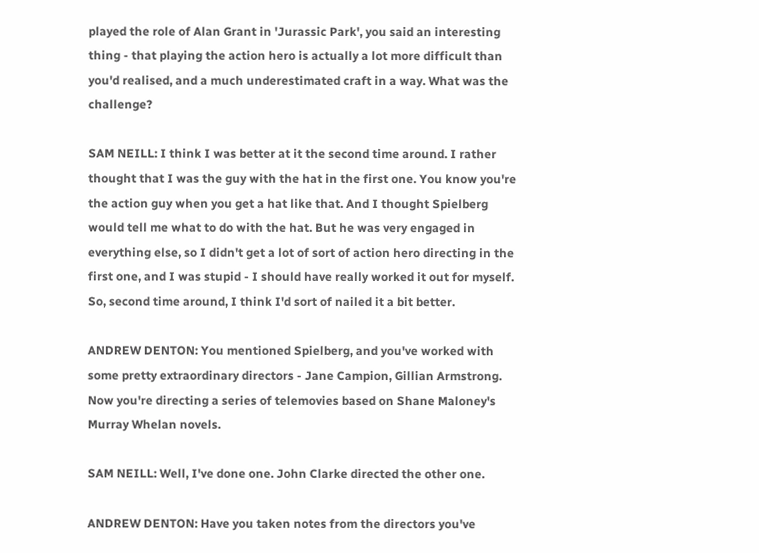played the role of Alan Grant in 'Jurassic Park', you said an interesting thing - that playing the action hero is actually a lot more difficult than you'd realised, and a much underestimated craft in a way. What was the challenge?

SAM NEILL: I think I was better at it the second time around. I rather thought that I was the guy with the hat in the first one. You know you're the action guy when you get a hat like that. And I thought Spielberg would tell me what to do with the hat. But he was very engaged in everything else, so I didn't get a lot of sort of action hero directing in the first one, and I was stupid - I should have really worked it out for myself. So, second time around, I think I'd sort of nailed it a bit better.

ANDREW DENTON: You mentioned Spielberg, and you've worked with some pretty extraordinary directors - Jane Campion, Gillian Armstrong. Now you're directing a series of telemovies based on Shane Maloney's Murray Whelan novels.

SAM NEILL: Well, I've done one. John Clarke directed the other one.

ANDREW DENTON: Have you taken notes from the directors you've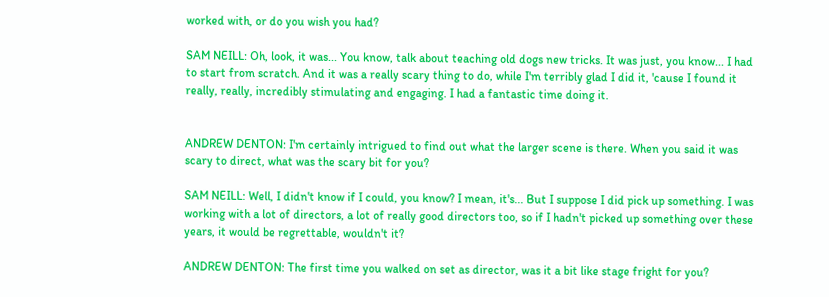worked with, or do you wish you had?

SAM NEILL: Oh, look, it was... You know, talk about teaching old dogs new tricks. It was just, you know... I had to start from scratch. And it was a really scary thing to do, while I'm terribly glad I did it, 'cause I found it really, really, incredibly stimulating and engaging. I had a fantastic time doing it.


ANDREW DENTON: I'm certainly intrigued to find out what the larger scene is there. When you said it was scary to direct, what was the scary bit for you?

SAM NEILL: Well, I didn't know if I could, you know? I mean, it's... But I suppose I did pick up something. I was working with a lot of directors, a lot of really good directors too, so if I hadn't picked up something over these years, it would be regrettable, wouldn't it?

ANDREW DENTON: The first time you walked on set as director, was it a bit like stage fright for you?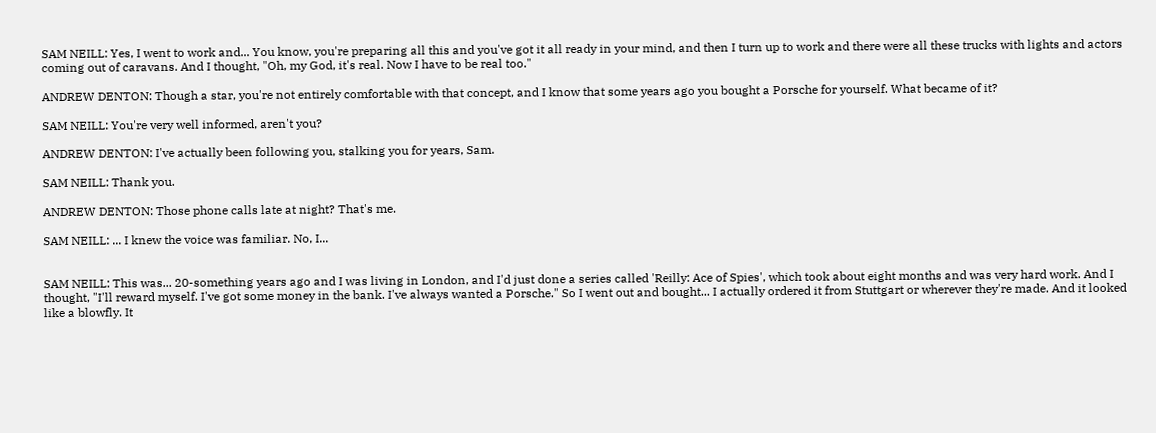SAM NEILL: Yes, I went to work and... You know, you're preparing all this and you've got it all ready in your mind, and then I turn up to work and there were all these trucks with lights and actors coming out of caravans. And I thought, "Oh, my God, it's real. Now I have to be real too."

ANDREW DENTON: Though a star, you're not entirely comfortable with that concept, and I know that some years ago you bought a Porsche for yourself. What became of it?

SAM NEILL: You're very well informed, aren't you?

ANDREW DENTON: I've actually been following you, stalking you for years, Sam.

SAM NEILL: Thank you.

ANDREW DENTON: Those phone calls late at night? That's me.

SAM NEILL: ... I knew the voice was familiar. No, I...


SAM NEILL: This was... 20-something years ago and I was living in London, and I'd just done a series called 'Reilly: Ace of Spies', which took about eight months and was very hard work. And I thought, "I'll reward myself. I've got some money in the bank. I've always wanted a Porsche." So I went out and bought... I actually ordered it from Stuttgart or wherever they're made. And it looked like a blowfly. It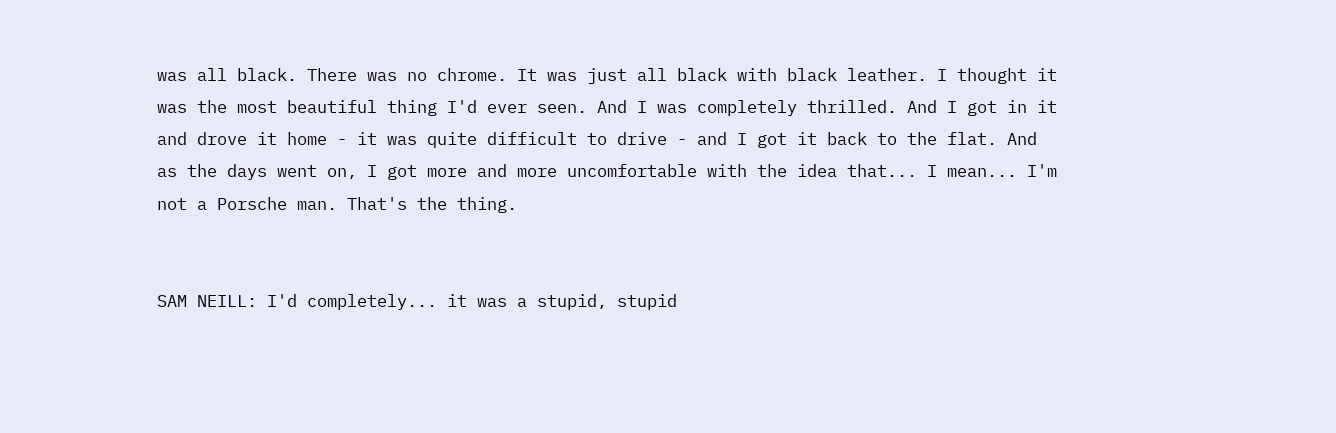was all black. There was no chrome. It was just all black with black leather. I thought it was the most beautiful thing I'd ever seen. And I was completely thrilled. And I got in it and drove it home - it was quite difficult to drive - and I got it back to the flat. And as the days went on, I got more and more uncomfortable with the idea that... I mean... I'm not a Porsche man. That's the thing.


SAM NEILL: I'd completely... it was a stupid, stupid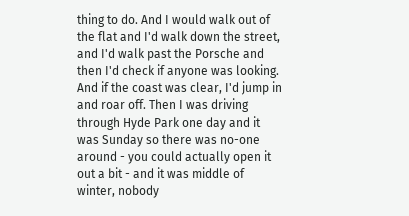thing to do. And I would walk out of the flat and I'd walk down the street, and I'd walk past the Porsche and then I'd check if anyone was looking. And if the coast was clear, I'd jump in and roar off. Then I was driving through Hyde Park one day and it was Sunday so there was no-one around - you could actually open it out a bit - and it was middle of winter, nobody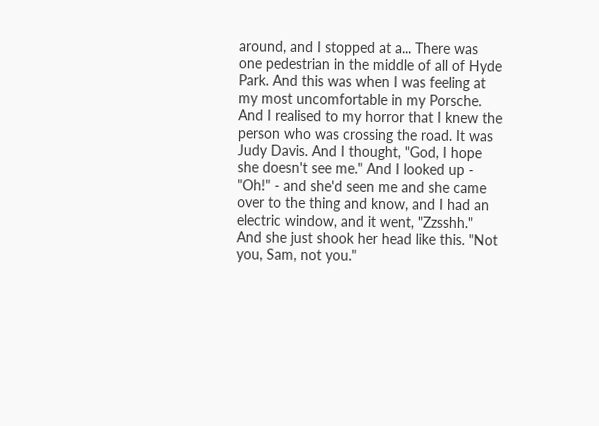around, and I stopped at a... There was one pedestrian in the middle of all of Hyde Park. And this was when I was feeling at my most uncomfortable in my Porsche. And I realised to my horror that I knew the person who was crossing the road. It was Judy Davis. And I thought, "God, I hope she doesn't see me." And I looked up - "Oh!" - and she'd seen me and she came over to the thing and know, and I had an electric window, and it went, "Zzsshh." And she just shook her head like this. "Not you, Sam, not you."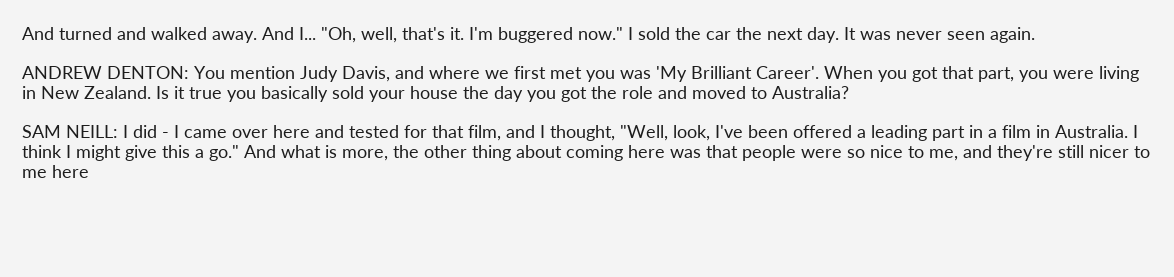And turned and walked away. And I... "Oh, well, that's it. I'm buggered now." I sold the car the next day. It was never seen again.

ANDREW DENTON: You mention Judy Davis, and where we first met you was 'My Brilliant Career'. When you got that part, you were living in New Zealand. Is it true you basically sold your house the day you got the role and moved to Australia?

SAM NEILL: I did - I came over here and tested for that film, and I thought, "Well, look, I've been offered a leading part in a film in Australia. I think I might give this a go." And what is more, the other thing about coming here was that people were so nice to me, and they're still nicer to me here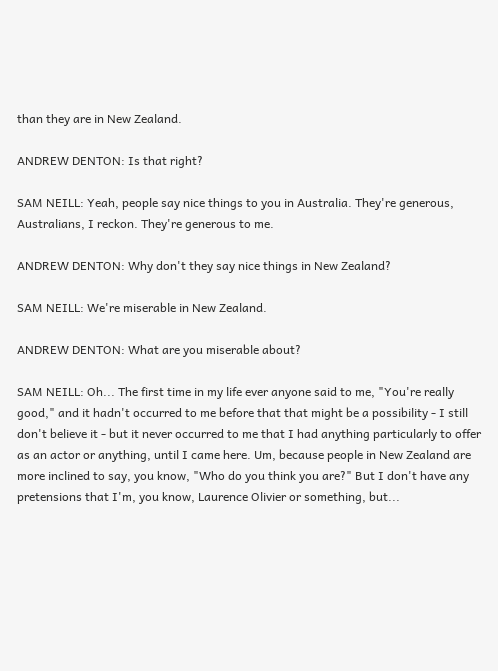than they are in New Zealand.

ANDREW DENTON: Is that right?

SAM NEILL: Yeah, people say nice things to you in Australia. They're generous, Australians, I reckon. They're generous to me.

ANDREW DENTON: Why don't they say nice things in New Zealand?

SAM NEILL: We're miserable in New Zealand.

ANDREW DENTON: What are you miserable about?

SAM NEILL: Oh... The first time in my life ever anyone said to me, "You're really good," and it hadn't occurred to me before that that might be a possibility - I still don't believe it - but it never occurred to me that I had anything particularly to offer as an actor or anything, until I came here. Um, because people in New Zealand are more inclined to say, you know, "Who do you think you are?" But I don't have any pretensions that I'm, you know, Laurence Olivier or something, but...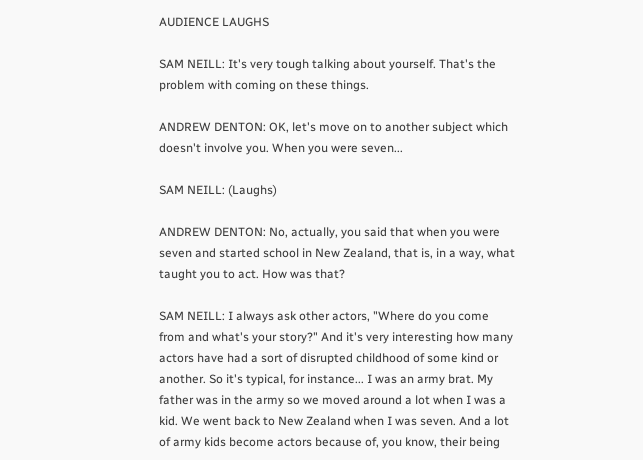AUDIENCE LAUGHS

SAM NEILL: It's very tough talking about yourself. That's the problem with coming on these things.

ANDREW DENTON: OK, let's move on to another subject which doesn't involve you. When you were seven...

SAM NEILL: (Laughs)

ANDREW DENTON: No, actually, you said that when you were seven and started school in New Zealand, that is, in a way, what taught you to act. How was that?

SAM NEILL: I always ask other actors, "Where do you come from and what's your story?" And it's very interesting how many actors have had a sort of disrupted childhood of some kind or another. So it's typical, for instance... I was an army brat. My father was in the army so we moved around a lot when I was a kid. We went back to New Zealand when I was seven. And a lot of army kids become actors because of, you know, their being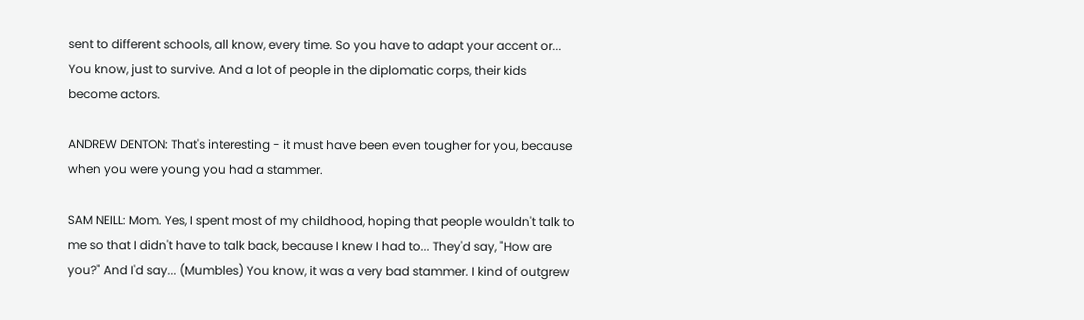sent to different schools, all know, every time. So you have to adapt your accent or... You know, just to survive. And a lot of people in the diplomatic corps, their kids become actors.

ANDREW DENTON: That's interesting - it must have been even tougher for you, because when you were young you had a stammer.

SAM NEILL: Mom. Yes, I spent most of my childhood, hoping that people wouldn't talk to me so that I didn't have to talk back, because I knew I had to... They'd say, "How are you?" And I'd say... (Mumbles) You know, it was a very bad stammer. I kind of outgrew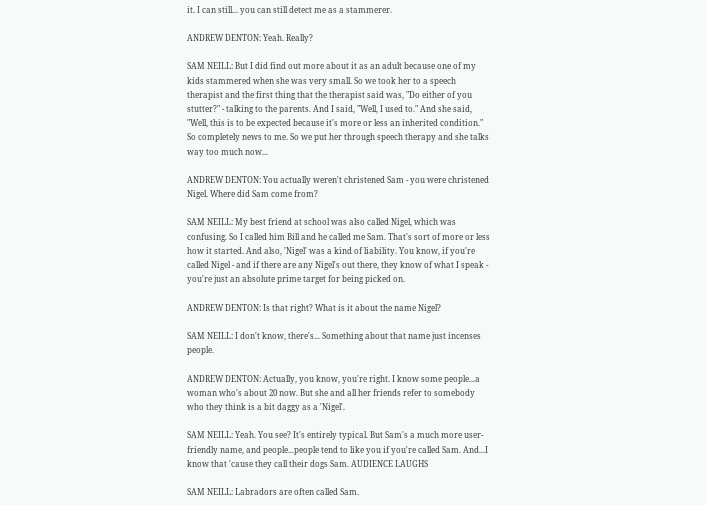it. I can still... you can still detect me as a stammerer.

ANDREW DENTON: Yeah. Really?

SAM NEILL: But I did find out more about it as an adult because one of my kids stammered when she was very small. So we took her to a speech therapist and the first thing that the therapist said was, "Do either of you stutter?" - talking to the parents. And I said, "Well, I used to." And she said, "Well, this is to be expected because it's more or less an inherited condition." So completely news to me. So we put her through speech therapy and she talks way too much now...

ANDREW DENTON: You actually weren't christened Sam - you were christened Nigel. Where did Sam come from?

SAM NEILL: My best friend at school was also called Nigel, which was confusing. So I called him Bill and he called me Sam. That's sort of more or less how it started. And also, 'Nigel' was a kind of liability. You know, if you're called Nigel - and if there are any Nigel's out there, they know of what I speak - you're just an absolute prime target for being picked on.

ANDREW DENTON: Is that right? What is it about the name Nigel?

SAM NEILL: I don't know, there's... Something about that name just incenses people.

ANDREW DENTON: Actually, you know, you're right. I know some people...a woman who's about 20 now. But she and all her friends refer to somebody who they think is a bit daggy as a 'Nigel'.

SAM NEILL: Yeah. You see? It's entirely typical. But Sam's a much more user-friendly name, and people...people tend to like you if you're called Sam. And...I know that 'cause they call their dogs Sam. AUDIENCE LAUGHS

SAM NEILL: Labradors are often called Sam.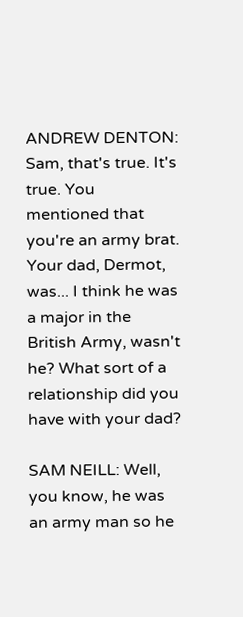ANDREW DENTON: Sam, that's true. It's true. You mentioned that you're an army brat. Your dad, Dermot, was... I think he was a major in the British Army, wasn't he? What sort of a relationship did you have with your dad?

SAM NEILL: Well, you know, he was an army man so he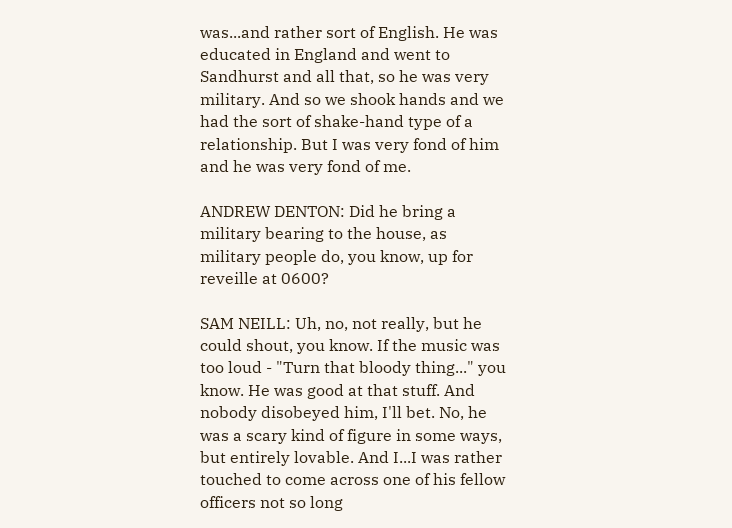was...and rather sort of English. He was educated in England and went to Sandhurst and all that, so he was very military. And so we shook hands and we had the sort of shake-hand type of a relationship. But I was very fond of him and he was very fond of me.

ANDREW DENTON: Did he bring a military bearing to the house, as military people do, you know, up for reveille at 0600?

SAM NEILL: Uh, no, not really, but he could shout, you know. If the music was too loud - "Turn that bloody thing..." you know. He was good at that stuff. And nobody disobeyed him, I'll bet. No, he was a scary kind of figure in some ways, but entirely lovable. And I...I was rather touched to come across one of his fellow officers not so long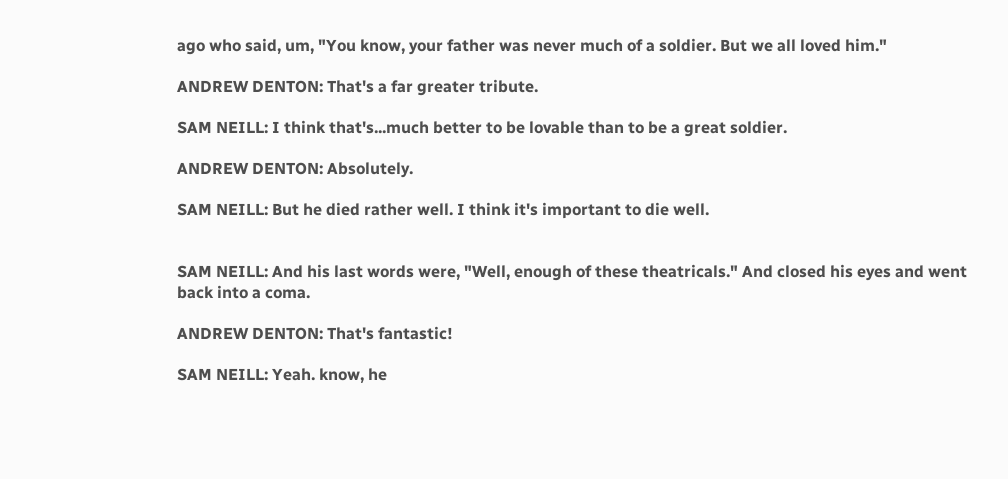ago who said, um, "You know, your father was never much of a soldier. But we all loved him."

ANDREW DENTON: That's a far greater tribute.

SAM NEILL: I think that's...much better to be lovable than to be a great soldier.

ANDREW DENTON: Absolutely.

SAM NEILL: But he died rather well. I think it's important to die well.


SAM NEILL: And his last words were, "Well, enough of these theatricals." And closed his eyes and went back into a coma.

ANDREW DENTON: That's fantastic!

SAM NEILL: Yeah. know, he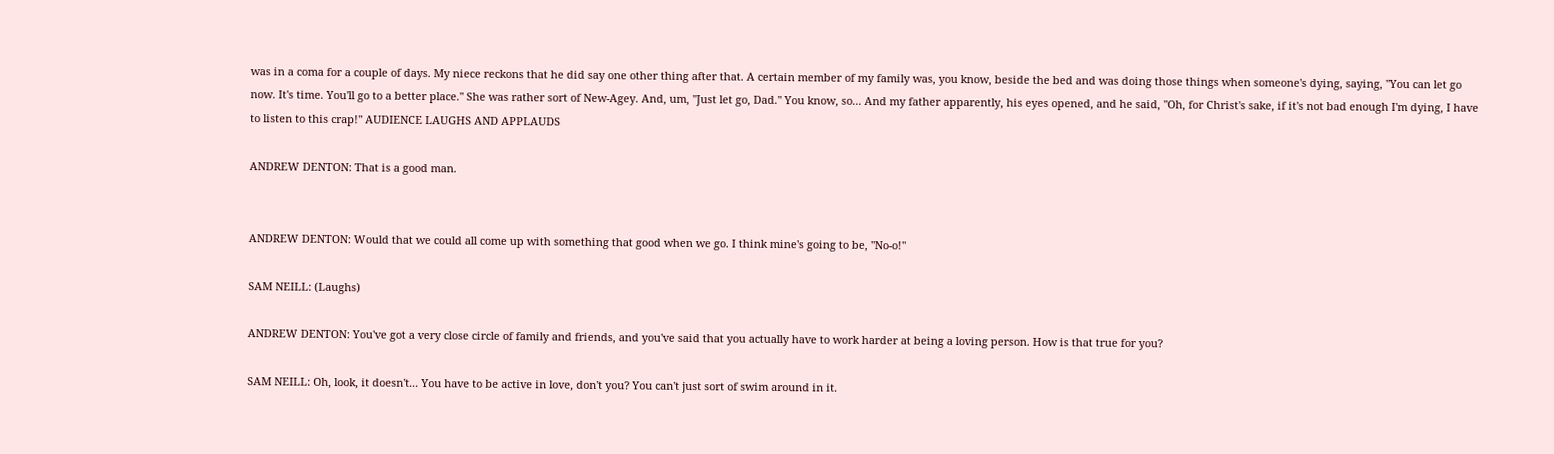was in a coma for a couple of days. My niece reckons that he did say one other thing after that. A certain member of my family was, you know, beside the bed and was doing those things when someone's dying, saying, "You can let go now. It's time. You'll go to a better place." She was rather sort of New-Agey. And, um, "Just let go, Dad." You know, so... And my father apparently, his eyes opened, and he said, "Oh, for Christ's sake, if it's not bad enough I'm dying, I have to listen to this crap!" AUDIENCE LAUGHS AND APPLAUDS

ANDREW DENTON: That is a good man.


ANDREW DENTON: Would that we could all come up with something that good when we go. I think mine's going to be, "No-o!"

SAM NEILL: (Laughs)

ANDREW DENTON: You've got a very close circle of family and friends, and you've said that you actually have to work harder at being a loving person. How is that true for you?

SAM NEILL: Oh, look, it doesn't... You have to be active in love, don't you? You can't just sort of swim around in it.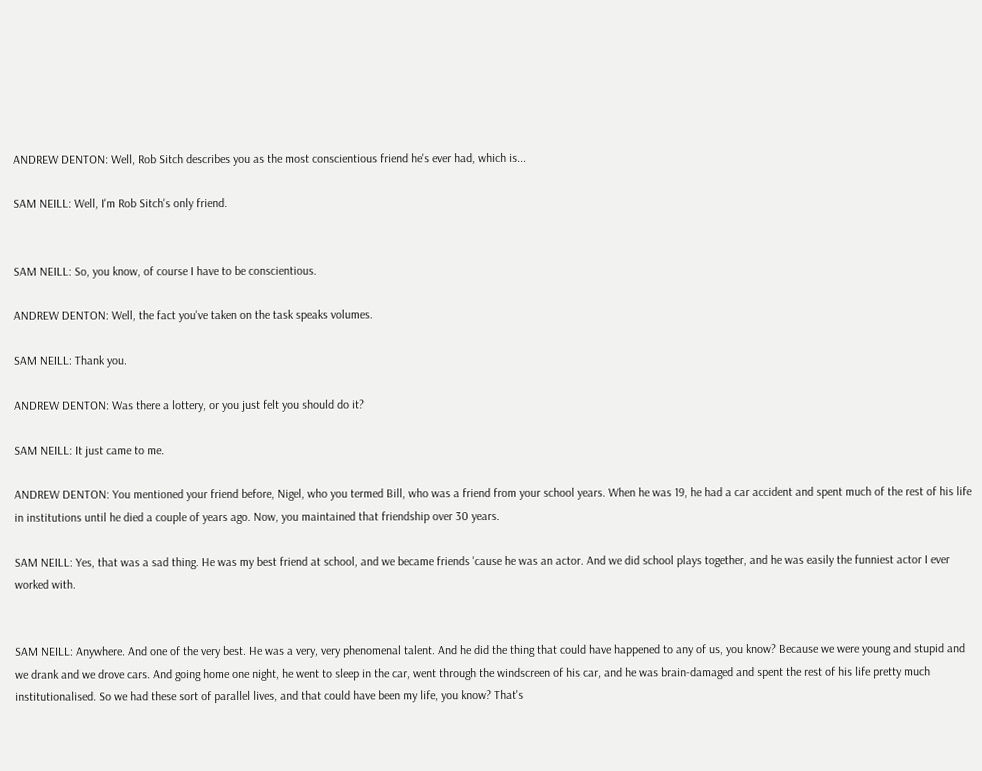ANDREW DENTON: Well, Rob Sitch describes you as the most conscientious friend he's ever had, which is...

SAM NEILL: Well, I'm Rob Sitch's only friend.


SAM NEILL: So, you know, of course I have to be conscientious.

ANDREW DENTON: Well, the fact you've taken on the task speaks volumes.

SAM NEILL: Thank you.

ANDREW DENTON: Was there a lottery, or you just felt you should do it?

SAM NEILL: It just came to me.

ANDREW DENTON: You mentioned your friend before, Nigel, who you termed Bill, who was a friend from your school years. When he was 19, he had a car accident and spent much of the rest of his life in institutions until he died a couple of years ago. Now, you maintained that friendship over 30 years.

SAM NEILL: Yes, that was a sad thing. He was my best friend at school, and we became friends 'cause he was an actor. And we did school plays together, and he was easily the funniest actor I ever worked with.


SAM NEILL: Anywhere. And one of the very best. He was a very, very phenomenal talent. And he did the thing that could have happened to any of us, you know? Because we were young and stupid and we drank and we drove cars. And going home one night, he went to sleep in the car, went through the windscreen of his car, and he was brain-damaged and spent the rest of his life pretty much institutionalised. So we had these sort of parallel lives, and that could have been my life, you know? That's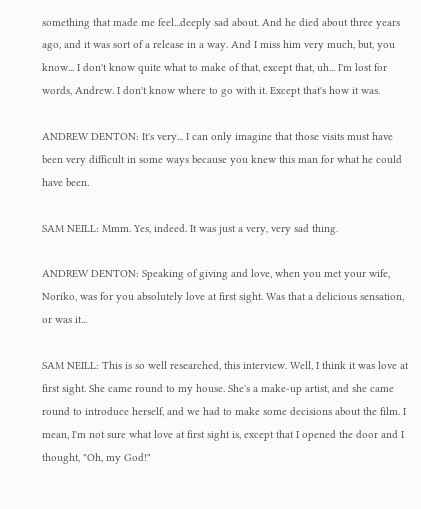something that made me feel...deeply sad about. And he died about three years ago, and it was sort of a release in a way. And I miss him very much, but, you know... I don't know quite what to make of that, except that, uh... I'm lost for words, Andrew. I don't know where to go with it. Except that's how it was.

ANDREW DENTON: It's very... I can only imagine that those visits must have been very difficult in some ways because you knew this man for what he could have been.

SAM NEILL: Mmm. Yes, indeed. It was just a very, very sad thing.

ANDREW DENTON: Speaking of giving and love, when you met your wife, Noriko, was for you absolutely love at first sight. Was that a delicious sensation, or was it...

SAM NEILL: This is so well researched, this interview. Well, I think it was love at first sight. She came round to my house. She's a make-up artist, and she came round to introduce herself, and we had to make some decisions about the film. I mean, I'm not sure what love at first sight is, except that I opened the door and I thought, "Oh, my God!"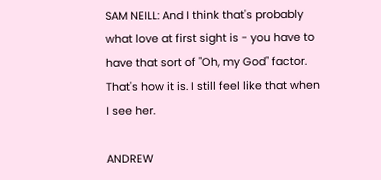SAM NEILL: And I think that's probably what love at first sight is - you have to have that sort of "Oh, my God" factor. That's how it is. I still feel like that when I see her.

ANDREW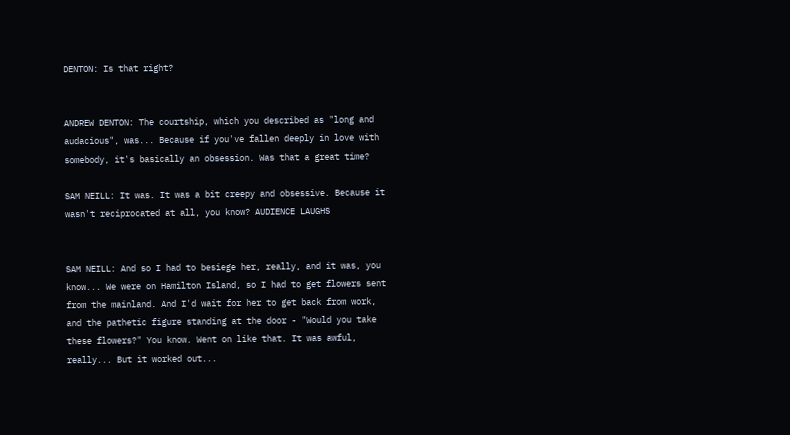DENTON: Is that right?


ANDREW DENTON: The courtship, which you described as "long and audacious", was... Because if you've fallen deeply in love with somebody, it's basically an obsession. Was that a great time?

SAM NEILL: It was. It was a bit creepy and obsessive. Because it wasn't reciprocated at all, you know? AUDIENCE LAUGHS


SAM NEILL: And so I had to besiege her, really, and it was, you know... We were on Hamilton Island, so I had to get flowers sent from the mainland. And I'd wait for her to get back from work, and the pathetic figure standing at the door - "Would you take these flowers?" You know. Went on like that. It was awful, really... But it worked out...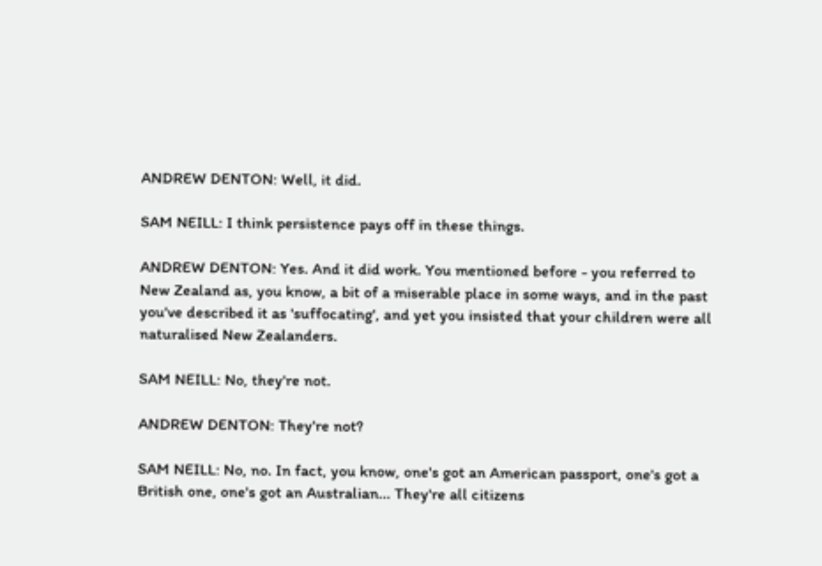ANDREW DENTON: Well, it did.

SAM NEILL: I think persistence pays off in these things.

ANDREW DENTON: Yes. And it did work. You mentioned before - you referred to New Zealand as, you know, a bit of a miserable place in some ways, and in the past you've described it as 'suffocating', and yet you insisted that your children were all naturalised New Zealanders.

SAM NEILL: No, they're not.

ANDREW DENTON: They're not?

SAM NEILL: No, no. In fact, you know, one's got an American passport, one's got a British one, one's got an Australian... They're all citizens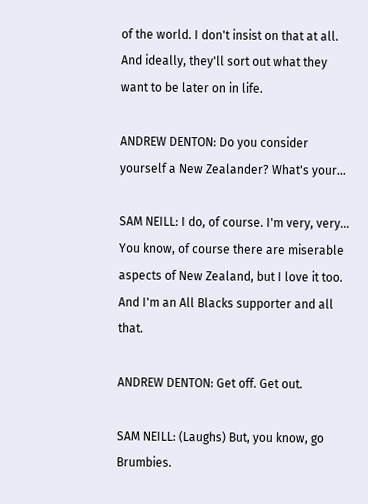of the world. I don't insist on that at all. And ideally, they'll sort out what they want to be later on in life.

ANDREW DENTON: Do you consider yourself a New Zealander? What's your...

SAM NEILL: I do, of course. I'm very, very... You know, of course there are miserable aspects of New Zealand, but I love it too. And I'm an All Blacks supporter and all that.

ANDREW DENTON: Get off. Get out.

SAM NEILL: (Laughs) But, you know, go Brumbies.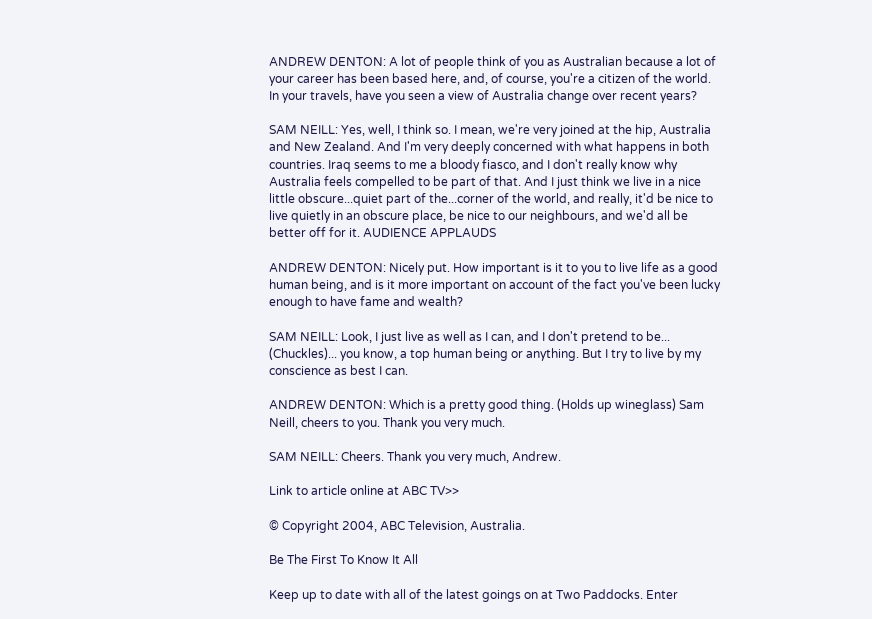ANDREW DENTON: A lot of people think of you as Australian because a lot of your career has been based here, and, of course, you're a citizen of the world. In your travels, have you seen a view of Australia change over recent years?

SAM NEILL: Yes, well, I think so. I mean, we're very joined at the hip, Australia and New Zealand. And I'm very deeply concerned with what happens in both countries. Iraq seems to me a bloody fiasco, and I don't really know why Australia feels compelled to be part of that. And I just think we live in a nice little obscure...quiet part of the...corner of the world, and really, it'd be nice to live quietly in an obscure place, be nice to our neighbours, and we'd all be better off for it. AUDIENCE APPLAUDS

ANDREW DENTON: Nicely put. How important is it to you to live life as a good human being, and is it more important on account of the fact you've been lucky enough to have fame and wealth?

SAM NEILL: Look, I just live as well as I can, and I don't pretend to be... (Chuckles)... you know, a top human being or anything. But I try to live by my conscience as best I can.

ANDREW DENTON: Which is a pretty good thing. (Holds up wineglass) Sam Neill, cheers to you. Thank you very much.

SAM NEILL: Cheers. Thank you very much, Andrew.

Link to article online at ABC TV>>

© Copyright 2004, ABC Television, Australia.

Be The First To Know It All

Keep up to date with all of the latest goings on at Two Paddocks. Enter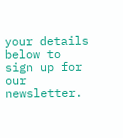your details below to sign up for our newsletter.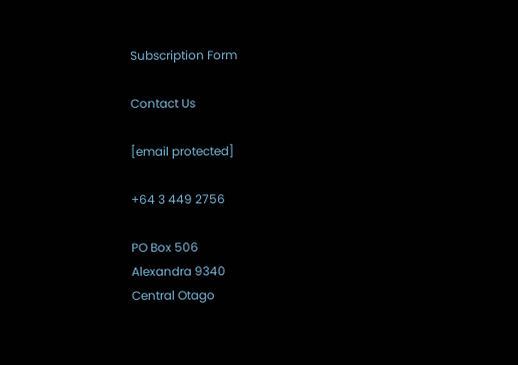Subscription Form

Contact Us

[email protected]

+64 3 449 2756

PO Box 506
Alexandra 9340
Central Otago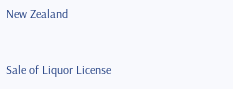New Zealand


Sale of Liquor License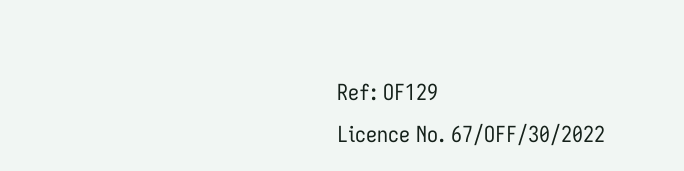Ref: OF129
Licence No. 67/OFF/30/2022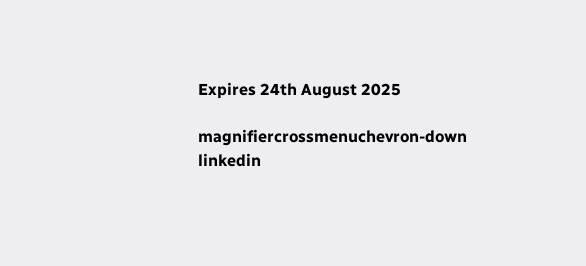Expires 24th August 2025

magnifiercrossmenuchevron-down linkedin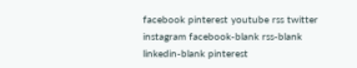facebook pinterest youtube rss twitter instagram facebook-blank rss-blank linkedin-blank pinterest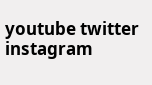youtube twitter instagram